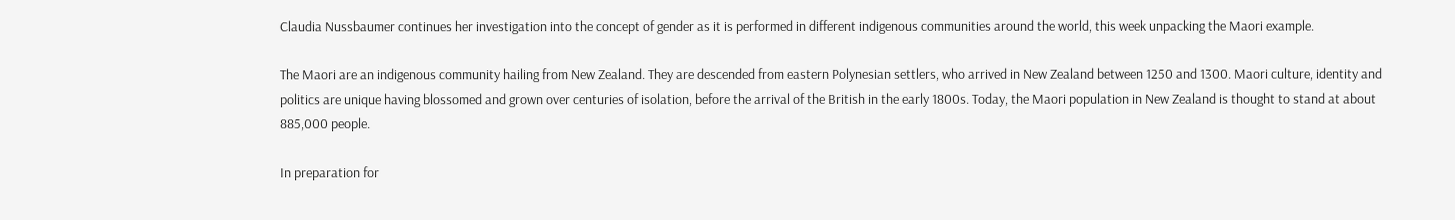Claudia Nussbaumer continues her investigation into the concept of gender as it is performed in different indigenous communities around the world, this week unpacking the Maori example.

The Maori are an indigenous community hailing from New Zealand. They are descended from eastern Polynesian settlers, who arrived in New Zealand between 1250 and 1300. Maori culture, identity and politics are unique having blossomed and grown over centuries of isolation, before the arrival of the British in the early 1800s. Today, the Maori population in New Zealand is thought to stand at about 885,000 people.

In preparation for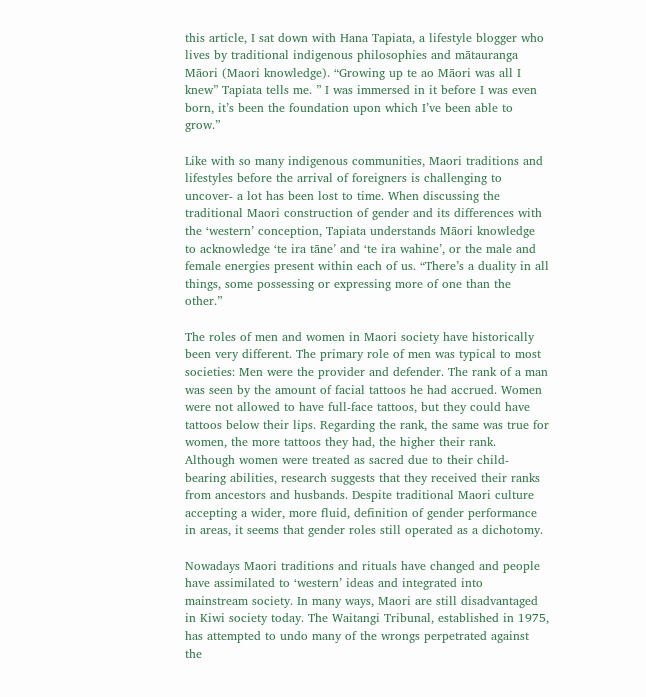this article, I sat down with Hana Tapiata, a lifestyle blogger who lives by traditional indigenous philosophies and mātauranga Māori (Maori knowledge). “Growing up te ao Māori was all I knew” Tapiata tells me. ” I was immersed in it before I was even born, it’s been the foundation upon which I’ve been able to grow.”

Like with so many indigenous communities, Maori traditions and lifestyles before the arrival of foreigners is challenging to uncover- a lot has been lost to time. When discussing the traditional Maori construction of gender and its differences with the ‘western’ conception, Tapiata understands Māori knowledge to acknowledge ‘te ira tāne’ and ‘te ira wahine’, or the male and female energies present within each of us. “There’s a duality in all things, some possessing or expressing more of one than the other.”

The roles of men and women in Maori society have historically been very different. The primary role of men was typical to most societies: Men were the provider and defender. The rank of a man was seen by the amount of facial tattoos he had accrued. Women were not allowed to have full-face tattoos, but they could have tattoos below their lips. Regarding the rank, the same was true for women, the more tattoos they had, the higher their rank. Although women were treated as sacred due to their child-bearing abilities, research suggests that they received their ranks from ancestors and husbands. Despite traditional Maori culture accepting a wider, more fluid, definition of gender performance in areas, it seems that gender roles still operated as a dichotomy.

Nowadays Maori traditions and rituals have changed and people have assimilated to ‘western’ ideas and integrated into mainstream society. In many ways, Maori are still disadvantaged in Kiwi society today. The Waitangi Tribunal, established in 1975, has attempted to undo many of the wrongs perpetrated against the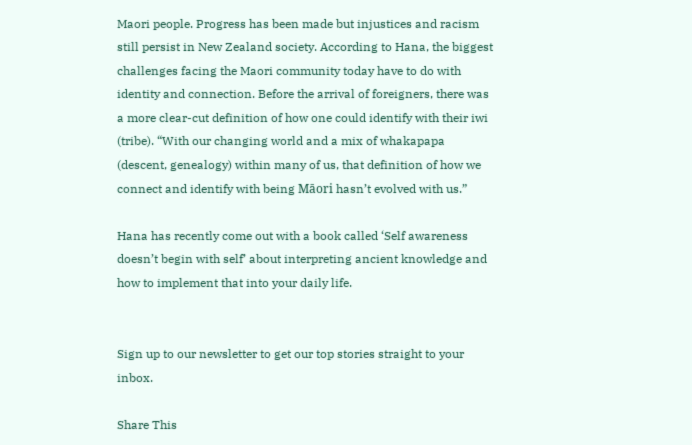Maori people. Progress has been made but injustices and racism still persist in New Zealand society. According to Hana, the biggest challenges facing the Maori community today have to do with identity and connection. Before the arrival of foreigners, there was a more clear-cut definition of how one could identify with their iwi (tribe). “With our changing world and a mix of whakapapa (descent, genealogy) within many of us, that definition of how we connect and identify with being Māori hasn’t evolved with us.”

Hana has recently come out with a book called ‘Self awareness doesn’t begin with self’ about interpreting ancient knowledge and how to implement that into your daily life.


Sign up to our newsletter to get our top stories straight to your inbox.

Share This